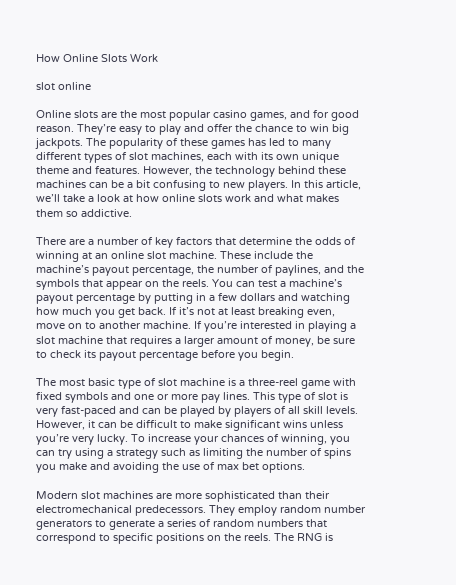How Online Slots Work

slot online

Online slots are the most popular casino games, and for good reason. They’re easy to play and offer the chance to win big jackpots. The popularity of these games has led to many different types of slot machines, each with its own unique theme and features. However, the technology behind these machines can be a bit confusing to new players. In this article, we’ll take a look at how online slots work and what makes them so addictive.

There are a number of key factors that determine the odds of winning at an online slot machine. These include the machine’s payout percentage, the number of paylines, and the symbols that appear on the reels. You can test a machine’s payout percentage by putting in a few dollars and watching how much you get back. If it’s not at least breaking even, move on to another machine. If you’re interested in playing a slot machine that requires a larger amount of money, be sure to check its payout percentage before you begin.

The most basic type of slot machine is a three-reel game with fixed symbols and one or more pay lines. This type of slot is very fast-paced and can be played by players of all skill levels. However, it can be difficult to make significant wins unless you’re very lucky. To increase your chances of winning, you can try using a strategy such as limiting the number of spins you make and avoiding the use of max bet options.

Modern slot machines are more sophisticated than their electromechanical predecessors. They employ random number generators to generate a series of random numbers that correspond to specific positions on the reels. The RNG is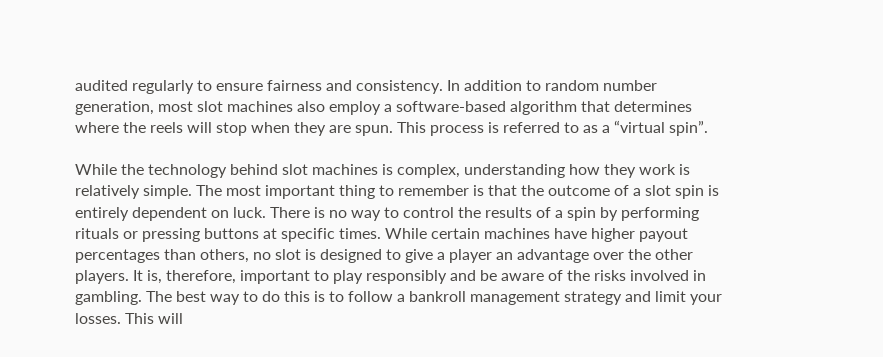audited regularly to ensure fairness and consistency. In addition to random number generation, most slot machines also employ a software-based algorithm that determines where the reels will stop when they are spun. This process is referred to as a “virtual spin”.

While the technology behind slot machines is complex, understanding how they work is relatively simple. The most important thing to remember is that the outcome of a slot spin is entirely dependent on luck. There is no way to control the results of a spin by performing rituals or pressing buttons at specific times. While certain machines have higher payout percentages than others, no slot is designed to give a player an advantage over the other players. It is, therefore, important to play responsibly and be aware of the risks involved in gambling. The best way to do this is to follow a bankroll management strategy and limit your losses. This will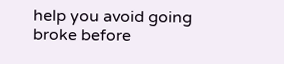help you avoid going broke before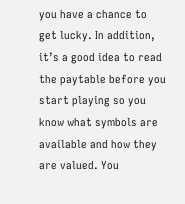you have a chance to get lucky. In addition, it’s a good idea to read the paytable before you start playing so you know what symbols are available and how they are valued. You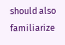should also familiarize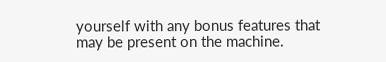yourself with any bonus features that may be present on the machine.